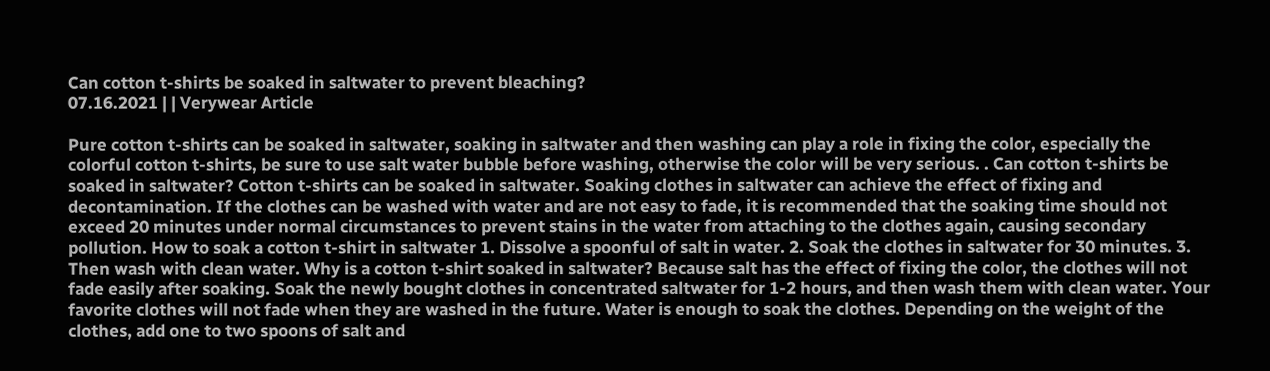Can cotton t-shirts be soaked in saltwater to prevent bleaching?
07.16.2021 | | Verywear Article

Pure cotton t-shirts can be soaked in saltwater, soaking in saltwater and then washing can play a role in fixing the color, especially the colorful cotton t-shirts, be sure to use salt water bubble before washing, otherwise the color will be very serious. . Can cotton t-shirts be soaked in saltwater? Cotton t-shirts can be soaked in saltwater. Soaking clothes in saltwater can achieve the effect of fixing and decontamination. If the clothes can be washed with water and are not easy to fade, it is recommended that the soaking time should not exceed 20 minutes under normal circumstances to prevent stains in the water from attaching to the clothes again, causing secondary pollution. How to soak a cotton t-shirt in saltwater 1. Dissolve a spoonful of salt in water. 2. Soak the clothes in saltwater for 30 minutes. 3. Then wash with clean water. Why is a cotton t-shirt soaked in saltwater? Because salt has the effect of fixing the color, the clothes will not fade easily after soaking. Soak the newly bought clothes in concentrated saltwater for 1-2 hours, and then wash them with clean water. Your favorite clothes will not fade when they are washed in the future. Water is enough to soak the clothes. Depending on the weight of the clothes, add one to two spoons of salt and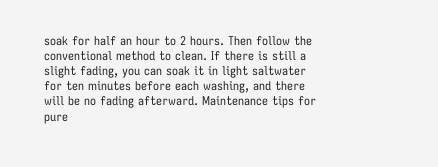soak for half an hour to 2 hours. Then follow the conventional method to clean. If there is still a slight fading, you can soak it in light saltwater for ten minutes before each washing, and there will be no fading afterward. Maintenance tips for pure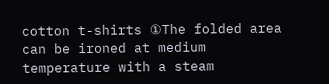cotton t-shirts ①The folded area can be ironed at medium temperature with a steam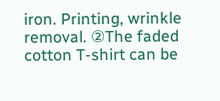iron. Printing, wrinkle removal. ②The faded cotton T-shirt can be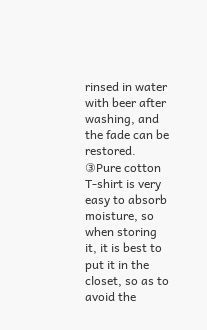rinsed in water with beer after washing, and the fade can be restored. ③Pure cotton T-shirt is very easy to absorb moisture, so when storing it, it is best to put it in the closet, so as to avoid the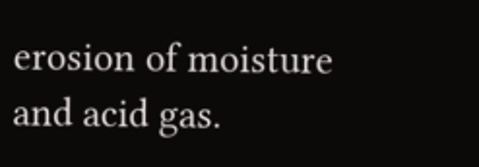erosion of moisture and acid gas.